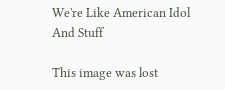We're Like American Idol And Stuff

This image was lost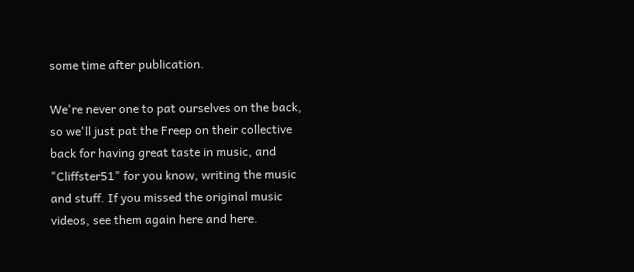some time after publication.

We're never one to pat ourselves on the back, so we'll just pat the Freep on their collective back for having great taste in music, and "Cliffster51" for you know, writing the music and stuff. If you missed the original music videos, see them again here and here.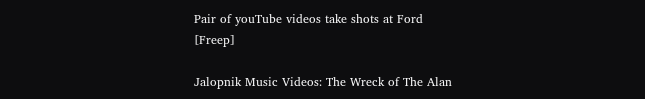Pair of youTube videos take shots at Ford [Freep]

Jalopnik Music Videos: The Wreck of The Alan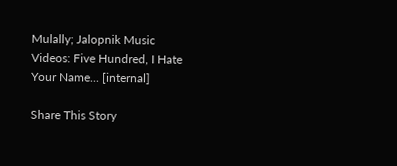Mulally; Jalopnik Music Videos: Five Hundred, I Hate Your Name... [internal]

Share This Story